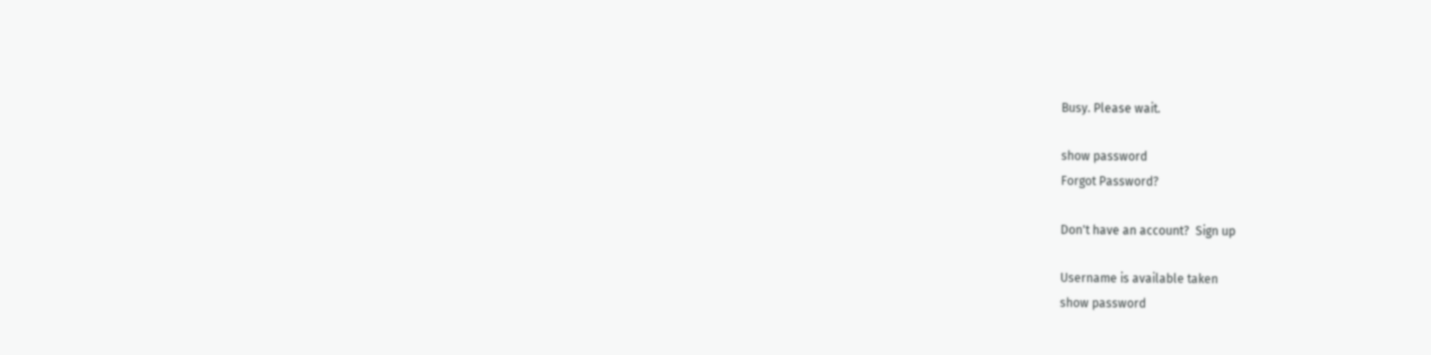Busy. Please wait.

show password
Forgot Password?

Don't have an account?  Sign up

Username is available taken
show password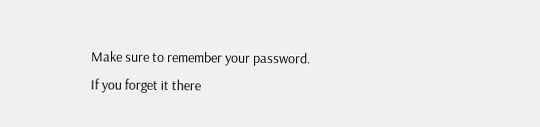Make sure to remember your password. If you forget it there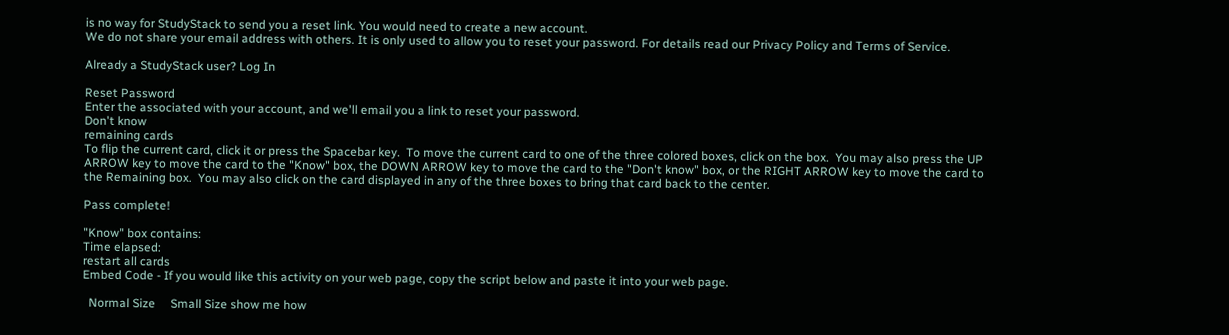is no way for StudyStack to send you a reset link. You would need to create a new account.
We do not share your email address with others. It is only used to allow you to reset your password. For details read our Privacy Policy and Terms of Service.

Already a StudyStack user? Log In

Reset Password
Enter the associated with your account, and we'll email you a link to reset your password.
Don't know
remaining cards
To flip the current card, click it or press the Spacebar key.  To move the current card to one of the three colored boxes, click on the box.  You may also press the UP ARROW key to move the card to the "Know" box, the DOWN ARROW key to move the card to the "Don't know" box, or the RIGHT ARROW key to move the card to the Remaining box.  You may also click on the card displayed in any of the three boxes to bring that card back to the center.

Pass complete!

"Know" box contains:
Time elapsed:
restart all cards
Embed Code - If you would like this activity on your web page, copy the script below and paste it into your web page.

  Normal Size     Small Size show me how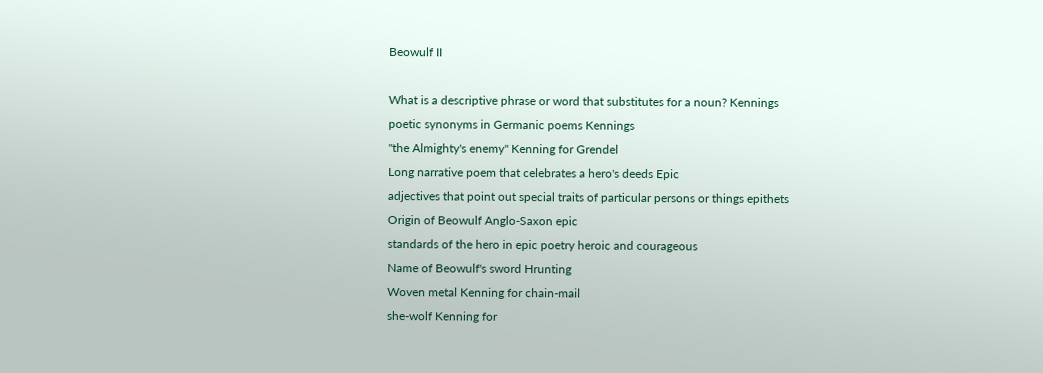Beowulf II

What is a descriptive phrase or word that substitutes for a noun? Kennings
poetic synonyms in Germanic poems Kennings
"the Almighty's enemy" Kenning for Grendel
Long narrative poem that celebrates a hero's deeds Epic
adjectives that point out special traits of particular persons or things epithets
Origin of Beowulf Anglo-Saxon epic
standards of the hero in epic poetry heroic and courageous
Name of Beowulf's sword Hrunting
Woven metal Kenning for chain-mail
she-wolf Kenning for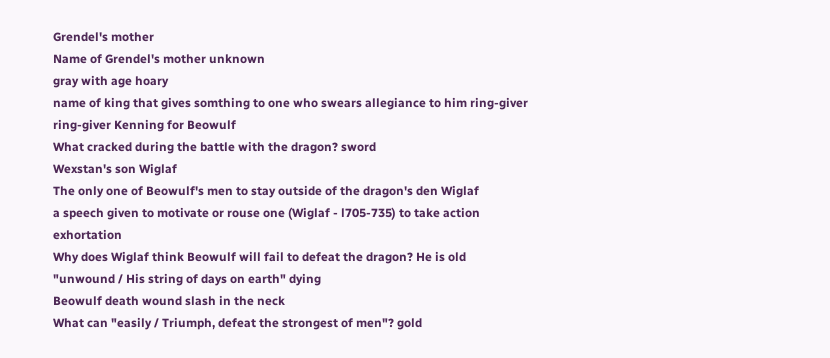Grendel's mother
Name of Grendel's mother unknown
gray with age hoary
name of king that gives somthing to one who swears allegiance to him ring-giver
ring-giver Kenning for Beowulf
What cracked during the battle with the dragon? sword
Wexstan's son Wiglaf
The only one of Beowulf's men to stay outside of the dragon's den Wiglaf
a speech given to motivate or rouse one (Wiglaf - l705-735) to take action exhortation
Why does Wiglaf think Beowulf will fail to defeat the dragon? He is old
"unwound / His string of days on earth" dying
Beowulf death wound slash in the neck
What can "easily / Triumph, defeat the strongest of men"? gold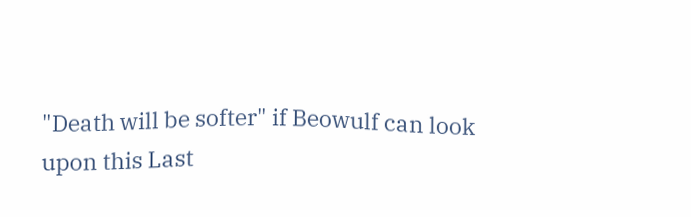"Death will be softer" if Beowulf can look upon this Last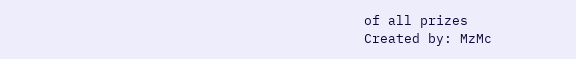of all prizes
Created by: MzMc